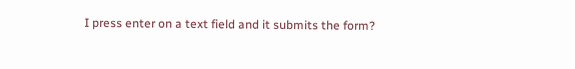I press enter on a text field and it submits the form?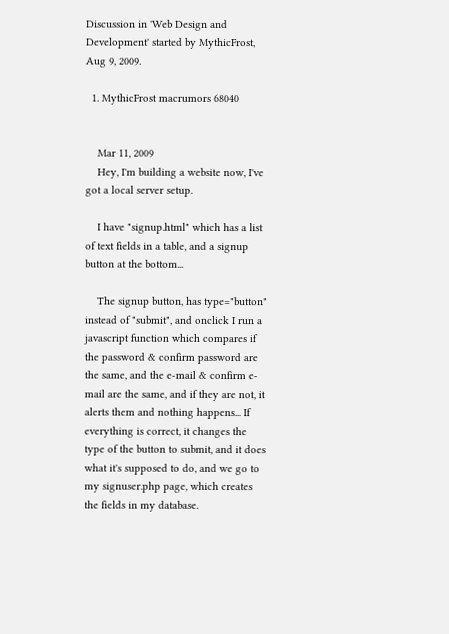Discussion in 'Web Design and Development' started by MythicFrost, Aug 9, 2009.

  1. MythicFrost macrumors 68040


    Mar 11, 2009
    Hey, I'm building a website now, I've got a local server setup.

    I have "signup.html" which has a list of text fields in a table, and a signup button at the bottom...

    The signup button, has type="button" instead of "submit", and onclick I run a javascript function which compares if the password & confirm password are the same, and the e-mail & confirm e-mail are the same, and if they are not, it alerts them and nothing happens... If everything is correct, it changes the type of the button to submit, and it does what it's supposed to do, and we go to my signuser.php page, which creates the fields in my database.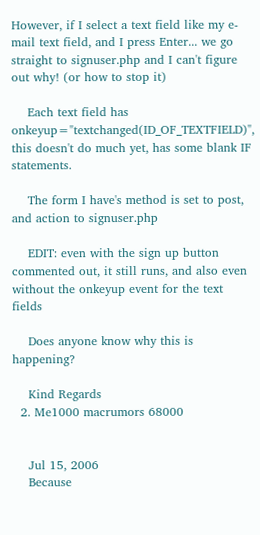However, if I select a text field like my e-mail text field, and I press Enter... we go straight to signuser.php and I can't figure out why! (or how to stop it)

    Each text field has onkeyup="textchanged(ID_OF_TEXTFIELD)", this doesn't do much yet, has some blank IF statements.

    The form I have's method is set to post, and action to signuser.php

    EDIT: even with the sign up button commented out, it still runs, and also even without the onkeyup event for the text fields

    Does anyone know why this is happening?

    Kind Regards
  2. Me1000 macrumors 68000


    Jul 15, 2006
    Because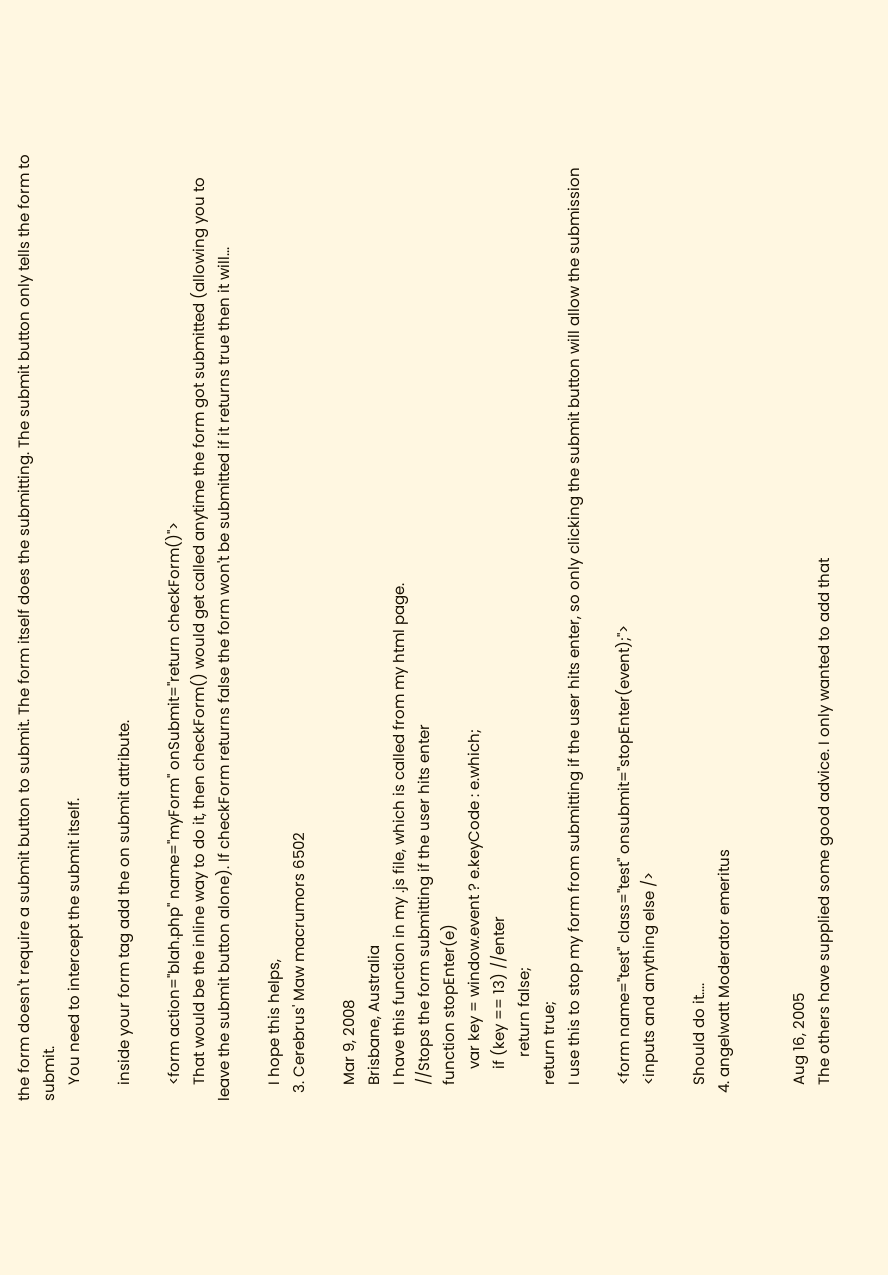the form doesn't require a submit button to submit. The form itself does the submitting. The submit button only tells the form to submit.
    You need to intercept the submit itself.

    inside your form tag add the on submit attribute.

    <form action="blah.php" name="myForm" onSubmit="return checkForm()">
    That would be the inline way to do it, then checkForm() would get called anytime the form got submitted (allowing you to leave the submit button alone). If checkForm returns false the form won't be submitted if it returns true then it will...

    I hope this helps,
  3. Cerebrus' Maw macrumors 6502

    Mar 9, 2008
    Brisbane, Australia
    I have this function in my .js file, which is called from my html page.
    //Stops the form submitting if the user hits enter
    function stopEnter(e)
        var key = window.event ? e.keyCode : e.which;
        if (key == 13) //enter
           return false;
    return true;
    I use this to stop my form from submitting if the user hits enter, so only clicking the submit button will allow the submission

    <form name="test" class="test" onsubmit="stopEnter(event);">
    <inputs and anything else />

    Should do it....
  4. angelwatt Moderator emeritus


    Aug 16, 2005
    The others have supplied some good advice. I only wanted to add that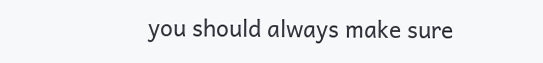you should always make sure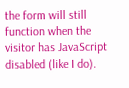the form will still function when the visitor has JavaScript disabled (like I do).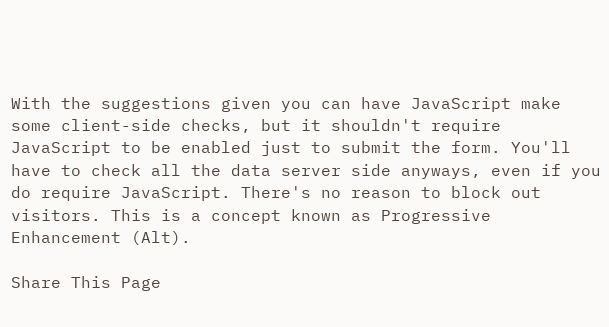With the suggestions given you can have JavaScript make some client-side checks, but it shouldn't require JavaScript to be enabled just to submit the form. You'll have to check all the data server side anyways, even if you do require JavaScript. There's no reason to block out visitors. This is a concept known as Progressive Enhancement (Alt).

Share This Page